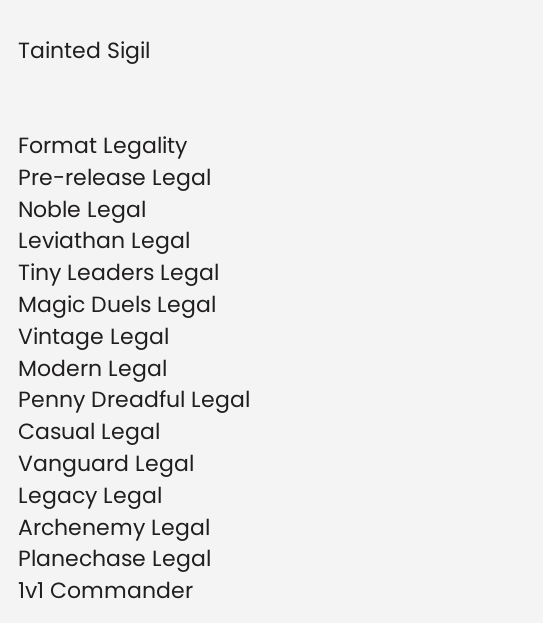Tainted Sigil


Format Legality
Pre-release Legal
Noble Legal
Leviathan Legal
Tiny Leaders Legal
Magic Duels Legal
Vintage Legal
Modern Legal
Penny Dreadful Legal
Casual Legal
Vanguard Legal
Legacy Legal
Archenemy Legal
Planechase Legal
1v1 Commander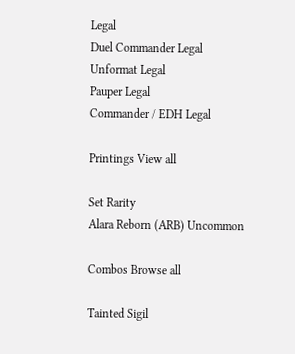Legal
Duel Commander Legal
Unformat Legal
Pauper Legal
Commander / EDH Legal

Printings View all

Set Rarity
Alara Reborn (ARB) Uncommon

Combos Browse all

Tainted Sigil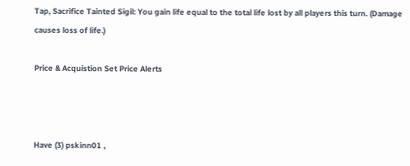Tap, Sacrifice Tainted Sigil: You gain life equal to the total life lost by all players this turn. (Damage causes loss of life.)

Price & Acquistion Set Price Alerts



Have (3) pskinn01 ,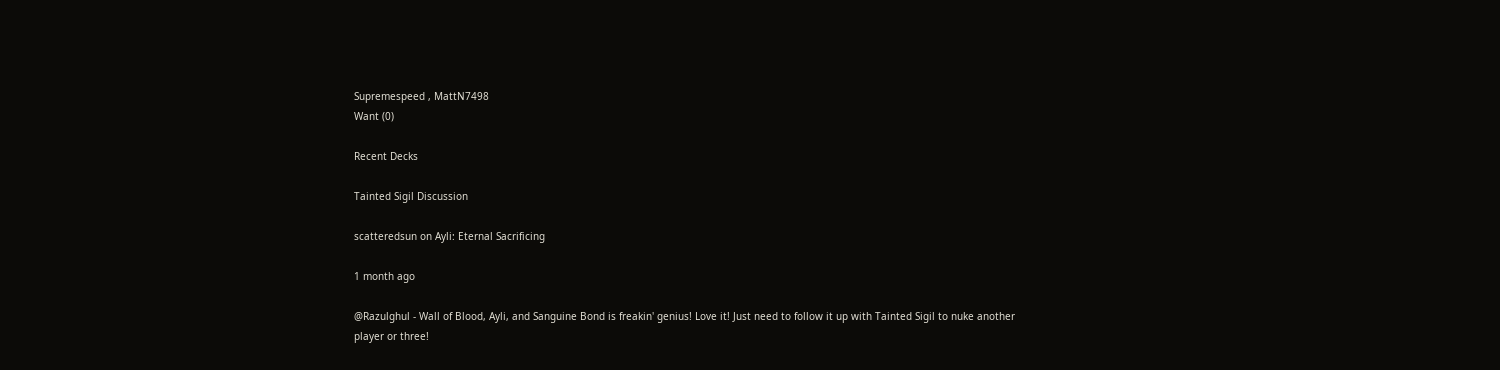Supremespeed , MattN7498
Want (0)

Recent Decks

Tainted Sigil Discussion

scatteredsun on Ayli: Eternal Sacrificing

1 month ago

@Razulghul - Wall of Blood, Ayli, and Sanguine Bond is freakin' genius! Love it! Just need to follow it up with Tainted Sigil to nuke another player or three!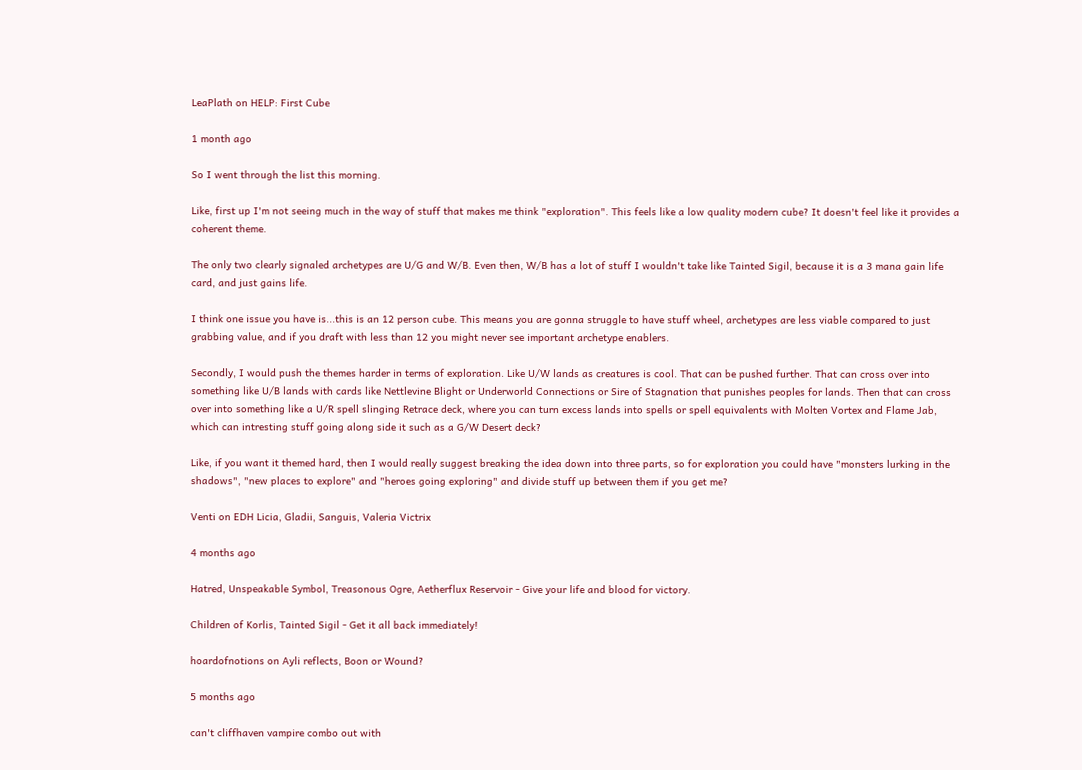LeaPlath on HELP: First Cube

1 month ago

So I went through the list this morning.

Like, first up I'm not seeing much in the way of stuff that makes me think "exploration". This feels like a low quality modern cube? It doesn't feel like it provides a coherent theme.

The only two clearly signaled archetypes are U/G and W/B. Even then, W/B has a lot of stuff I wouldn't take like Tainted Sigil, because it is a 3 mana gain life card, and just gains life.

I think one issue you have is...this is an 12 person cube. This means you are gonna struggle to have stuff wheel, archetypes are less viable compared to just grabbing value, and if you draft with less than 12 you might never see important archetype enablers.

Secondly, I would push the themes harder in terms of exploration. Like U/W lands as creatures is cool. That can be pushed further. That can cross over into something like U/B lands with cards like Nettlevine Blight or Underworld Connections or Sire of Stagnation that punishes peoples for lands. Then that can cross over into something like a U/R spell slinging Retrace deck, where you can turn excess lands into spells or spell equivalents with Molten Vortex and Flame Jab, which can intresting stuff going along side it such as a G/W Desert deck?

Like, if you want it themed hard, then I would really suggest breaking the idea down into three parts, so for exploration you could have "monsters lurking in the shadows", "new places to explore" and "heroes going exploring" and divide stuff up between them if you get me?

Venti on EDH Licia, Gladii, Sanguis, Valeria Victrix

4 months ago

Hatred, Unspeakable Symbol, Treasonous Ogre, Aetherflux Reservoir - Give your life and blood for victory.

Children of Korlis, Tainted Sigil - Get it all back immediately!

hoardofnotions on Ayli reflects, Boon or Wound?

5 months ago

can't cliffhaven vampire combo out with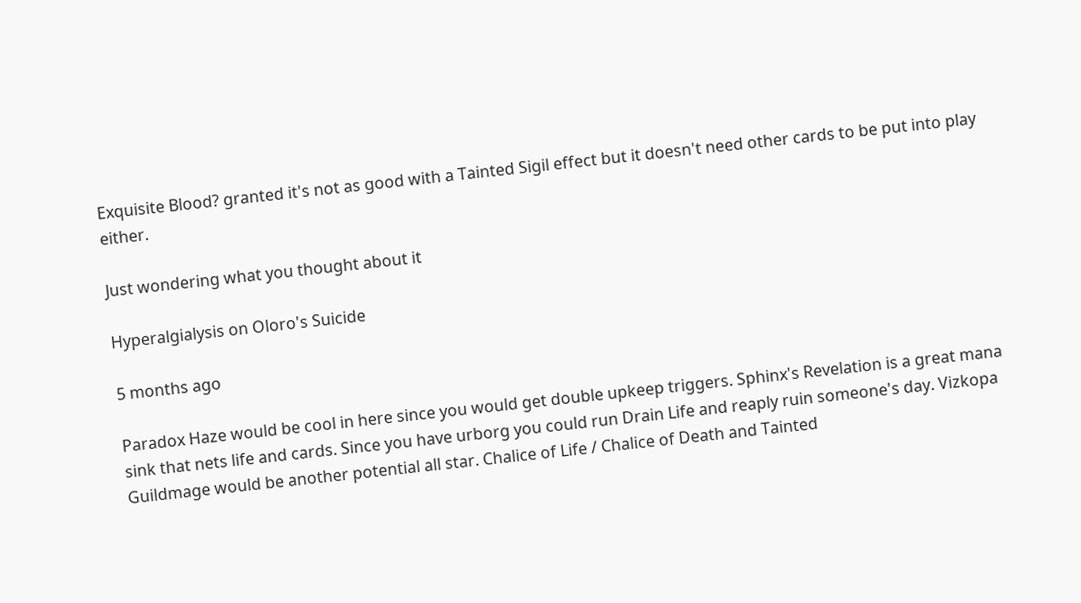Exquisite Blood? granted it's not as good with a Tainted Sigil effect but it doesn't need other cards to be put into play either.

Just wondering what you thought about it

Hyperalgialysis on Oloro's Suicide

5 months ago

Paradox Haze would be cool in here since you would get double upkeep triggers. Sphinx's Revelation is a great mana sink that nets life and cards. Since you have urborg you could run Drain Life and reaply ruin someone's day. Vizkopa Guildmage would be another potential all star. Chalice of Life / Chalice of Death and Tainted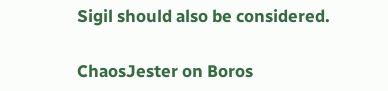Sigil should also be considered.

ChaosJester on Boros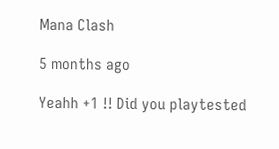Mana Clash

5 months ago

Yeahh +1 !! Did you playtested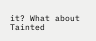it? What about Tainted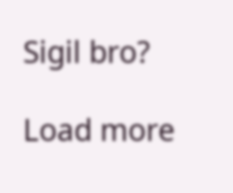Sigil bro?

Load more